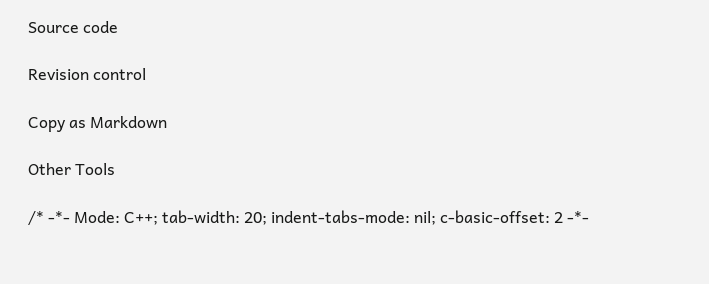Source code

Revision control

Copy as Markdown

Other Tools

/* -*- Mode: C++; tab-width: 20; indent-tabs-mode: nil; c-basic-offset: 2 -*-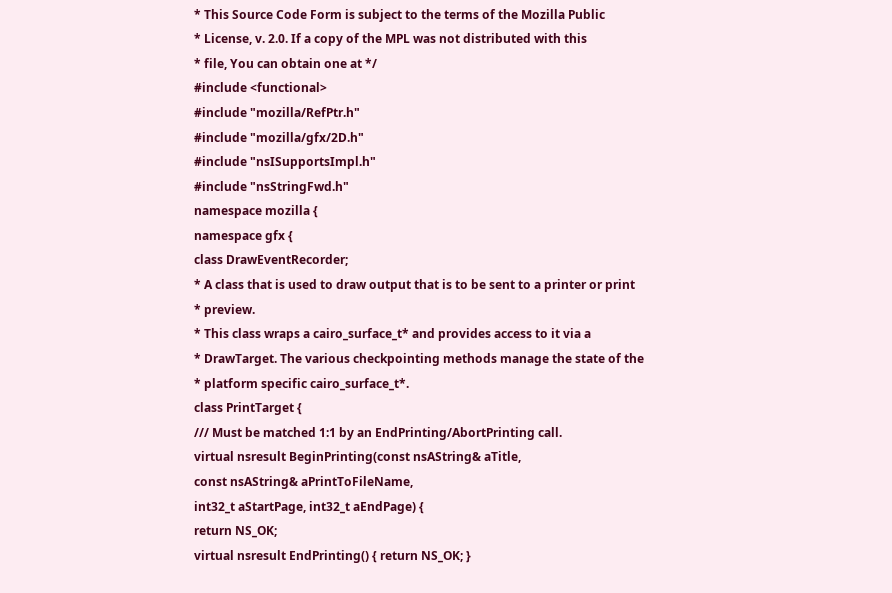* This Source Code Form is subject to the terms of the Mozilla Public
* License, v. 2.0. If a copy of the MPL was not distributed with this
* file, You can obtain one at */
#include <functional>
#include "mozilla/RefPtr.h"
#include "mozilla/gfx/2D.h"
#include "nsISupportsImpl.h"
#include "nsStringFwd.h"
namespace mozilla {
namespace gfx {
class DrawEventRecorder;
* A class that is used to draw output that is to be sent to a printer or print
* preview.
* This class wraps a cairo_surface_t* and provides access to it via a
* DrawTarget. The various checkpointing methods manage the state of the
* platform specific cairo_surface_t*.
class PrintTarget {
/// Must be matched 1:1 by an EndPrinting/AbortPrinting call.
virtual nsresult BeginPrinting(const nsAString& aTitle,
const nsAString& aPrintToFileName,
int32_t aStartPage, int32_t aEndPage) {
return NS_OK;
virtual nsresult EndPrinting() { return NS_OK; }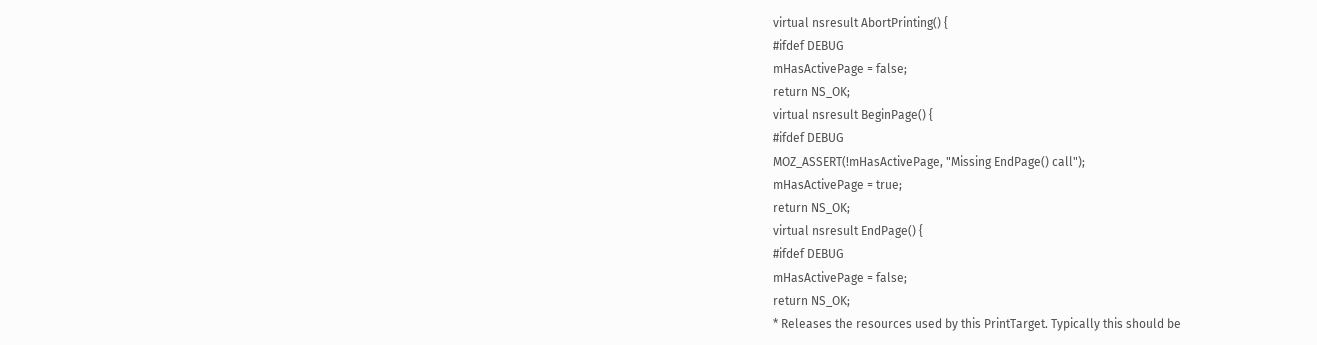virtual nsresult AbortPrinting() {
#ifdef DEBUG
mHasActivePage = false;
return NS_OK;
virtual nsresult BeginPage() {
#ifdef DEBUG
MOZ_ASSERT(!mHasActivePage, "Missing EndPage() call");
mHasActivePage = true;
return NS_OK;
virtual nsresult EndPage() {
#ifdef DEBUG
mHasActivePage = false;
return NS_OK;
* Releases the resources used by this PrintTarget. Typically this should be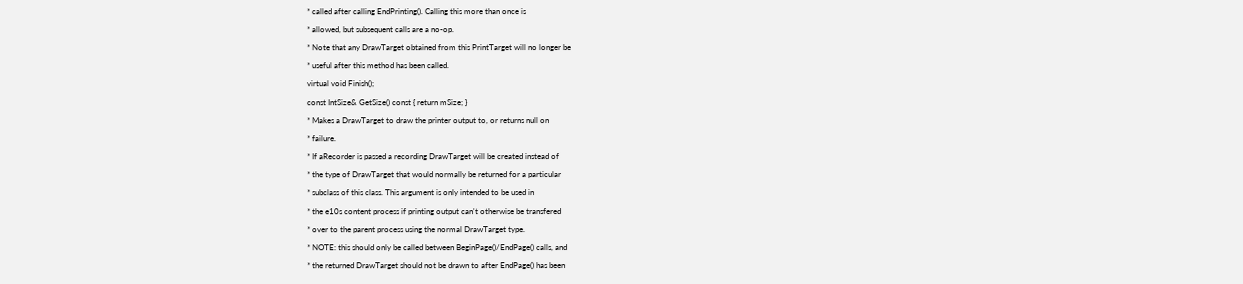* called after calling EndPrinting(). Calling this more than once is
* allowed, but subsequent calls are a no-op.
* Note that any DrawTarget obtained from this PrintTarget will no longer be
* useful after this method has been called.
virtual void Finish();
const IntSize& GetSize() const { return mSize; }
* Makes a DrawTarget to draw the printer output to, or returns null on
* failure.
* If aRecorder is passed a recording DrawTarget will be created instead of
* the type of DrawTarget that would normally be returned for a particular
* subclass of this class. This argument is only intended to be used in
* the e10s content process if printing output can't otherwise be transfered
* over to the parent process using the normal DrawTarget type.
* NOTE: this should only be called between BeginPage()/EndPage() calls, and
* the returned DrawTarget should not be drawn to after EndPage() has been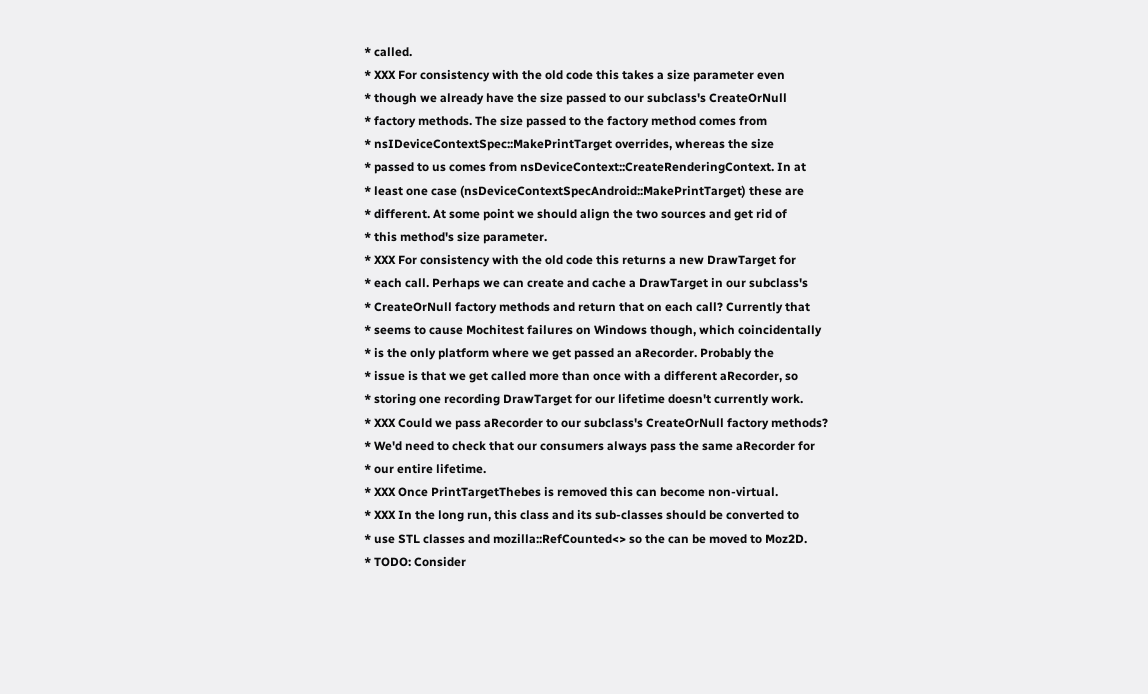* called.
* XXX For consistency with the old code this takes a size parameter even
* though we already have the size passed to our subclass's CreateOrNull
* factory methods. The size passed to the factory method comes from
* nsIDeviceContextSpec::MakePrintTarget overrides, whereas the size
* passed to us comes from nsDeviceContext::CreateRenderingContext. In at
* least one case (nsDeviceContextSpecAndroid::MakePrintTarget) these are
* different. At some point we should align the two sources and get rid of
* this method's size parameter.
* XXX For consistency with the old code this returns a new DrawTarget for
* each call. Perhaps we can create and cache a DrawTarget in our subclass's
* CreateOrNull factory methods and return that on each call? Currently that
* seems to cause Mochitest failures on Windows though, which coincidentally
* is the only platform where we get passed an aRecorder. Probably the
* issue is that we get called more than once with a different aRecorder, so
* storing one recording DrawTarget for our lifetime doesn't currently work.
* XXX Could we pass aRecorder to our subclass's CreateOrNull factory methods?
* We'd need to check that our consumers always pass the same aRecorder for
* our entire lifetime.
* XXX Once PrintTargetThebes is removed this can become non-virtual.
* XXX In the long run, this class and its sub-classes should be converted to
* use STL classes and mozilla::RefCounted<> so the can be moved to Moz2D.
* TODO: Consider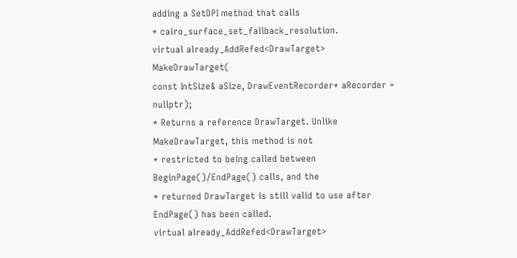adding a SetDPI method that calls
* cairo_surface_set_fallback_resolution.
virtual already_AddRefed<DrawTarget> MakeDrawTarget(
const IntSize& aSize, DrawEventRecorder* aRecorder = nullptr);
* Returns a reference DrawTarget. Unlike MakeDrawTarget, this method is not
* restricted to being called between BeginPage()/EndPage() calls, and the
* returned DrawTarget is still valid to use after EndPage() has been called.
virtual already_AddRefed<DrawTarget>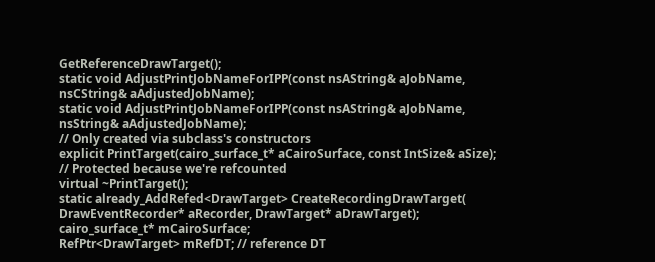GetReferenceDrawTarget();
static void AdjustPrintJobNameForIPP(const nsAString& aJobName,
nsCString& aAdjustedJobName);
static void AdjustPrintJobNameForIPP(const nsAString& aJobName,
nsString& aAdjustedJobName);
// Only created via subclass's constructors
explicit PrintTarget(cairo_surface_t* aCairoSurface, const IntSize& aSize);
// Protected because we're refcounted
virtual ~PrintTarget();
static already_AddRefed<DrawTarget> CreateRecordingDrawTarget(
DrawEventRecorder* aRecorder, DrawTarget* aDrawTarget);
cairo_surface_t* mCairoSurface;
RefPtr<DrawTarget> mRefDT; // reference DT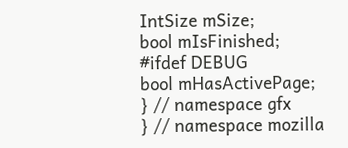IntSize mSize;
bool mIsFinished;
#ifdef DEBUG
bool mHasActivePage;
} // namespace gfx
} // namespace mozilla